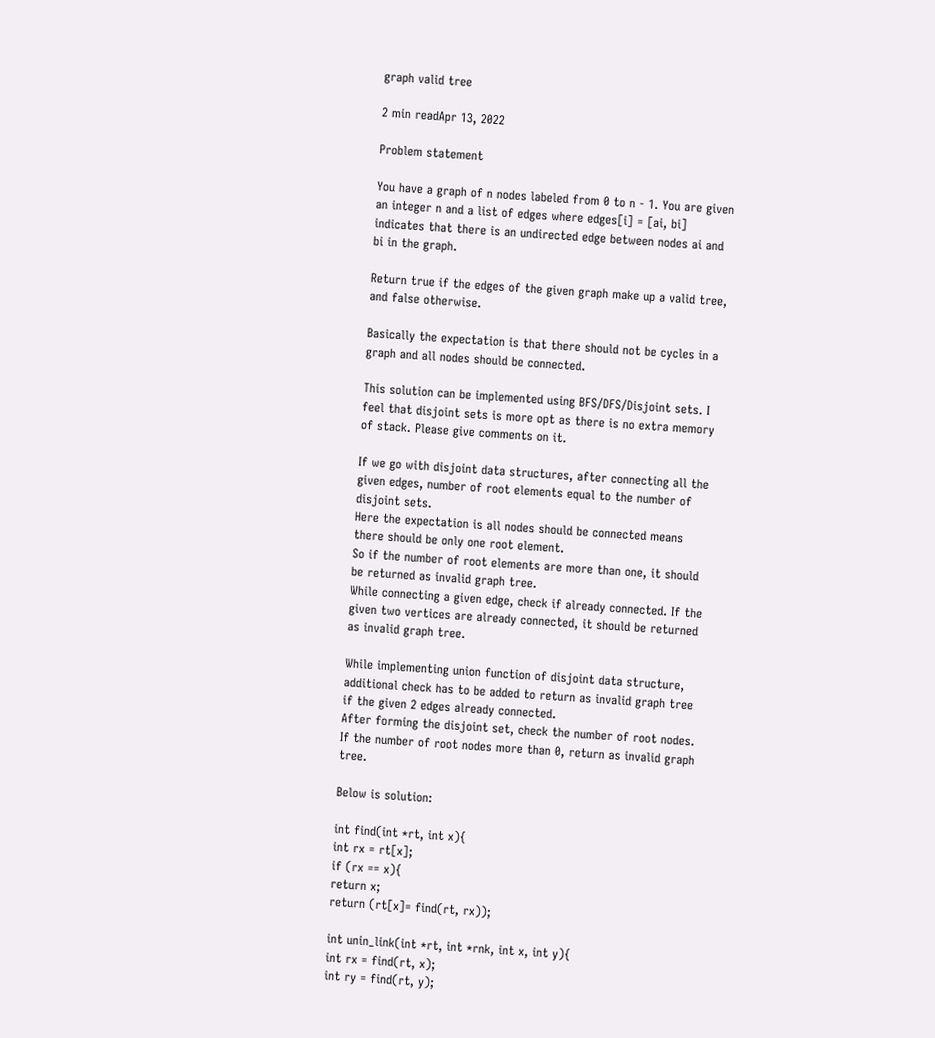graph valid tree

2 min readApr 13, 2022

Problem statement

You have a graph of n nodes labeled from 0 to n - 1. You are given an integer n and a list of edges where edges[i] = [ai, bi] indicates that there is an undirected edge between nodes ai and bi in the graph.

Return true if the edges of the given graph make up a valid tree, and false otherwise.

Basically the expectation is that there should not be cycles in a graph and all nodes should be connected.

This solution can be implemented using BFS/DFS/Disjoint sets. I feel that disjoint sets is more opt as there is no extra memory of stack. Please give comments on it.

If we go with disjoint data structures, after connecting all the given edges, number of root elements equal to the number of disjoint sets.
Here the expectation is all nodes should be connected means there should be only one root element.
So if the number of root elements are more than one, it should be returned as invalid graph tree.
While connecting a given edge, check if already connected. If the given two vertices are already connected, it should be returned as invalid graph tree.

While implementing union function of disjoint data structure, additional check has to be added to return as invalid graph tree if the given 2 edges already connected.
After forming the disjoint set, check the number of root nodes. If the number of root nodes more than 0, return as invalid graph tree.

Below is solution:

int find(int *rt, int x){
int rx = rt[x];
if (rx == x){
return x;
return (rt[x]= find(rt, rx));

int unin_link(int *rt, int *rnk, int x, int y){
int rx = find(rt, x);
int ry = find(rt, y);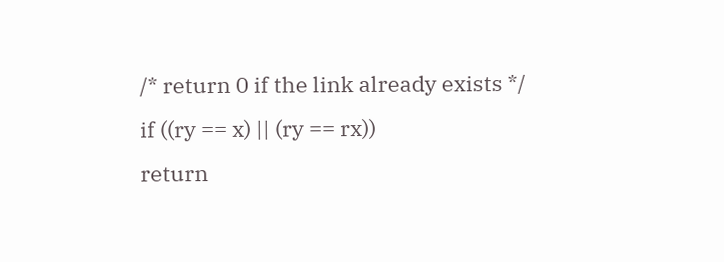/* return 0 if the link already exists */
if ((ry == x) || (ry == rx))
return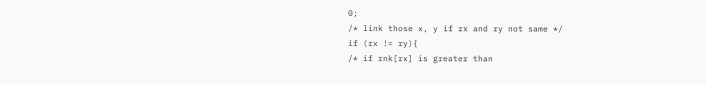0;
/* link those x, y if rx and ry not same */
if (rx != ry){
/* if rnk[rx] is greater than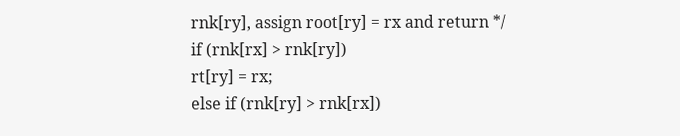rnk[ry], assign root[ry] = rx and return */
if (rnk[rx] > rnk[ry])
rt[ry] = rx;
else if (rnk[ry] > rnk[rx])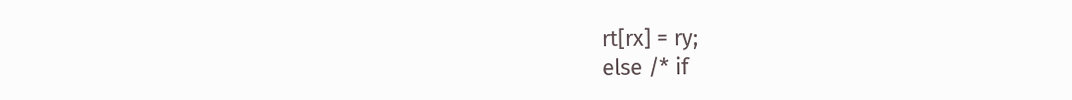rt[rx] = ry;
else /* if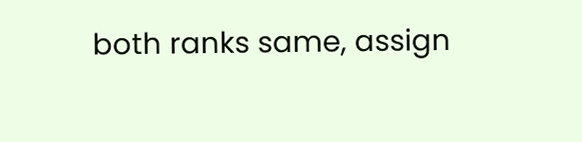both ranks same, assign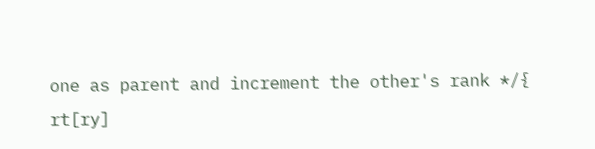one as parent and increment the other's rank */{
rt[ry]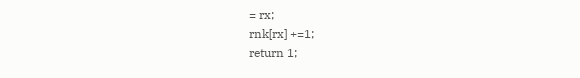= rx;
rnk[rx] +=1;
return 1;